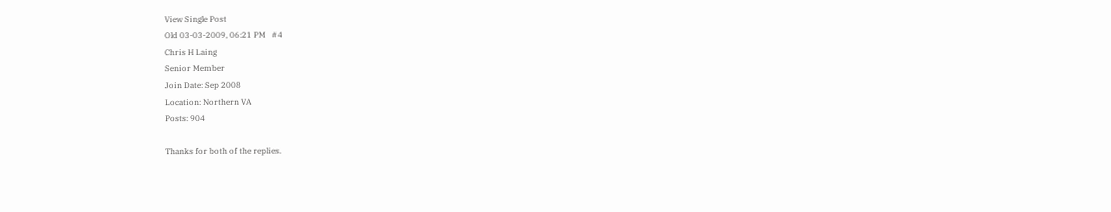View Single Post
Old 03-03-2009, 06:21 PM   #4
Chris H Laing
Senior Member
Join Date: Sep 2008
Location: Northern VA
Posts: 904

Thanks for both of the replies.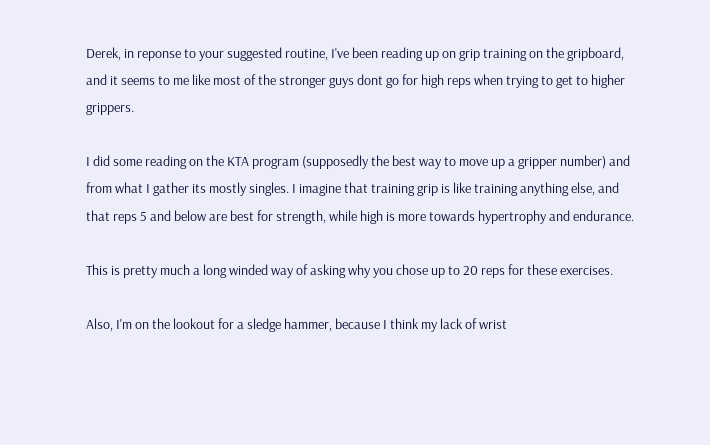Derek, in reponse to your suggested routine, I've been reading up on grip training on the gripboard, and it seems to me like most of the stronger guys dont go for high reps when trying to get to higher grippers.

I did some reading on the KTA program (supposedly the best way to move up a gripper number) and from what I gather its mostly singles. I imagine that training grip is like training anything else, and that reps 5 and below are best for strength, while high is more towards hypertrophy and endurance.

This is pretty much a long winded way of asking why you chose up to 20 reps for these exercises.

Also, I'm on the lookout for a sledge hammer, because I think my lack of wrist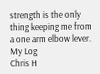strength is the only thing keeping me from a one arm elbow lever.
My Log
Chris H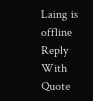Laing is offline   Reply With Quote